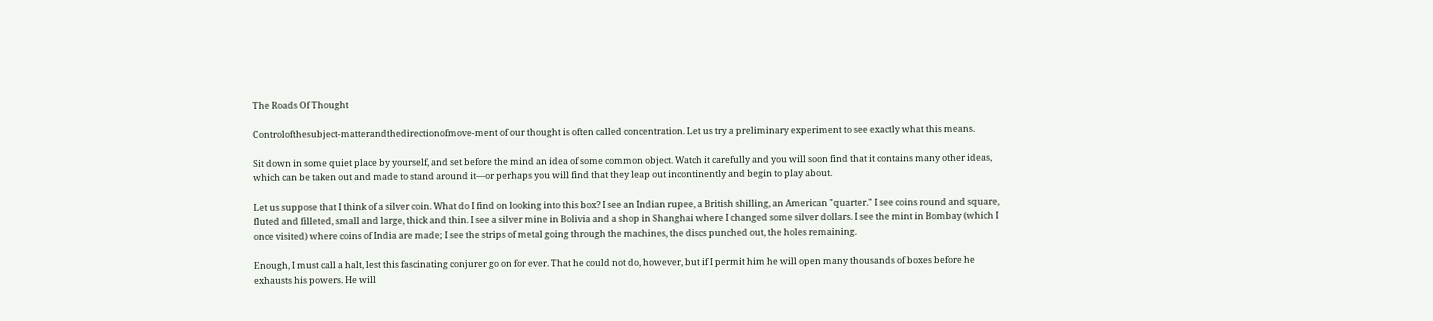The Roads Of Thought

Controlofthesubject-matterandthedirectionofmove-ment of our thought is often called concentration. Let us try a preliminary experiment to see exactly what this means.

Sit down in some quiet place by yourself, and set before the mind an idea of some common object. Watch it carefully and you will soon find that it contains many other ideas, which can be taken out and made to stand around it—or perhaps you will find that they leap out incontinently and begin to play about.

Let us suppose that I think of a silver coin. What do I find on looking into this box? I see an Indian rupee, a British shilling, an American "quarter." I see coins round and square, fluted and filleted, small and large, thick and thin. I see a silver mine in Bolivia and a shop in Shanghai where I changed some silver dollars. I see the mint in Bombay (which I once visited) where coins of India are made; I see the strips of metal going through the machines, the discs punched out, the holes remaining.

Enough, I must call a halt, lest this fascinating conjurer go on for ever. That he could not do, however, but if I permit him he will open many thousands of boxes before he exhausts his powers. He will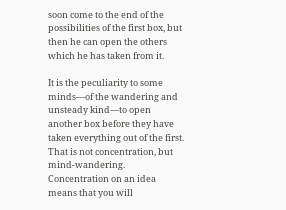soon come to the end of the possibilities of the first box, but then he can open the others which he has taken from it.

It is the peculiarity to some minds—of the wandering and unsteady kind—to open another box before they have taken everything out of the first. That is not concentration, but mind-wandering. Concentration on an idea means that you will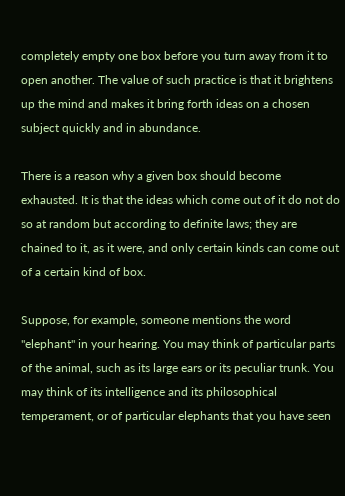completely empty one box before you turn away from it to open another. The value of such practice is that it brightens up the mind and makes it bring forth ideas on a chosen subject quickly and in abundance.

There is a reason why a given box should become exhausted. It is that the ideas which come out of it do not do so at random but according to definite laws; they are chained to it, as it were, and only certain kinds can come out of a certain kind of box.

Suppose, for example, someone mentions the word "elephant" in your hearing. You may think of particular parts of the animal, such as its large ears or its peculiar trunk. You may think of its intelligence and its philosophical temperament, or of particular elephants that you have seen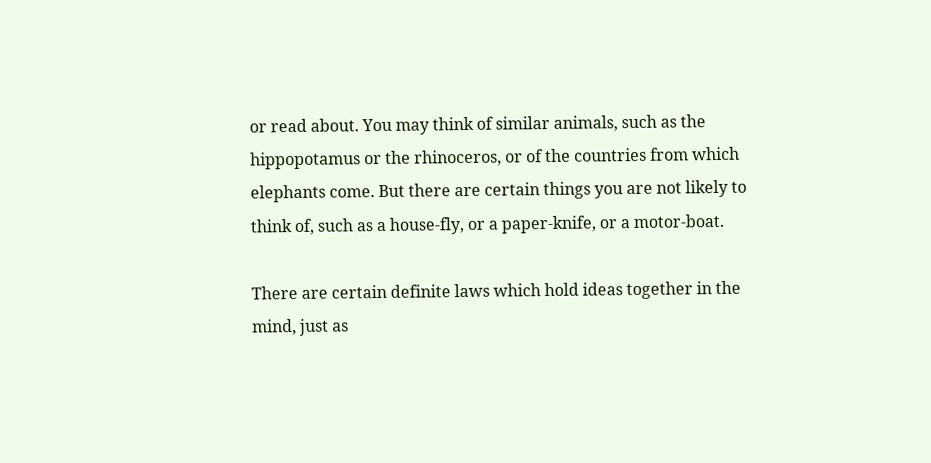or read about. You may think of similar animals, such as the hippopotamus or the rhinoceros, or of the countries from which elephants come. But there are certain things you are not likely to think of, such as a house-fly, or a paper-knife, or a motor-boat.

There are certain definite laws which hold ideas together in the mind, just as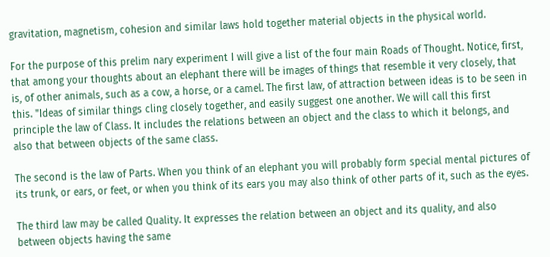gravitation, magnetism, cohesion and similar laws hold together material objects in the physical world.

For the purpose of this prelim nary experiment I will give a list of the four main Roads of Thought. Notice, first, that among your thoughts about an elephant there will be images of things that resemble it very closely, that is, of other animals, such as a cow, a horse, or a camel. The first law, of attraction between ideas is to be seen in this. "Ideas of similar things cling closely together, and easily suggest one another. We will call this first principle the law of Class. It includes the relations between an object and the class to which it belongs, and also that between objects of the same class.

The second is the law of Parts. When you think of an elephant you will probably form special mental pictures of its trunk, or ears, or feet, or when you think of its ears you may also think of other parts of it, such as the eyes.

The third law may be called Quality. It expresses the relation between an object and its quality, and also between objects having the same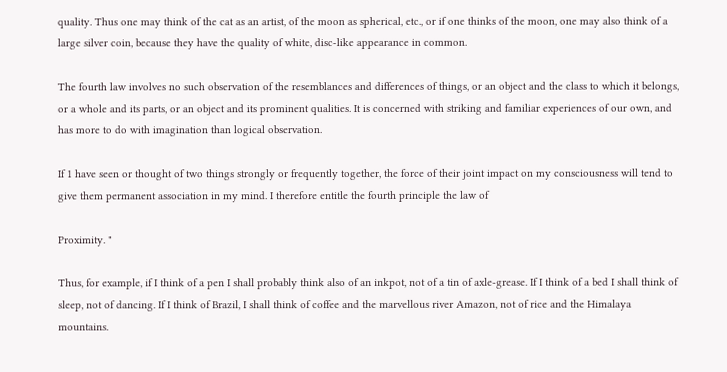quality. Thus one may think of the cat as an artist, of the moon as spherical, etc., or if one thinks of the moon, one may also think of a large silver coin, because they have the quality of white, disc-like appearance in common.

The fourth law involves no such observation of the resemblances and differences of things, or an object and the class to which it belongs, or a whole and its parts, or an object and its prominent qualities. It is concerned with striking and familiar experiences of our own, and has more to do with imagination than logical observation.

If 1 have seen or thought of two things strongly or frequently together, the force of their joint impact on my consciousness will tend to give them permanent association in my mind. I therefore entitle the fourth principle the law of

Proximity. "

Thus, for example, if I think of a pen I shall probably think also of an inkpot, not of a tin of axle-grease. If I think of a bed I shall think of sleep, not of dancing. If I think of Brazil, I shall think of coffee and the marvellous river Amazon, not of rice and the Himalaya mountains.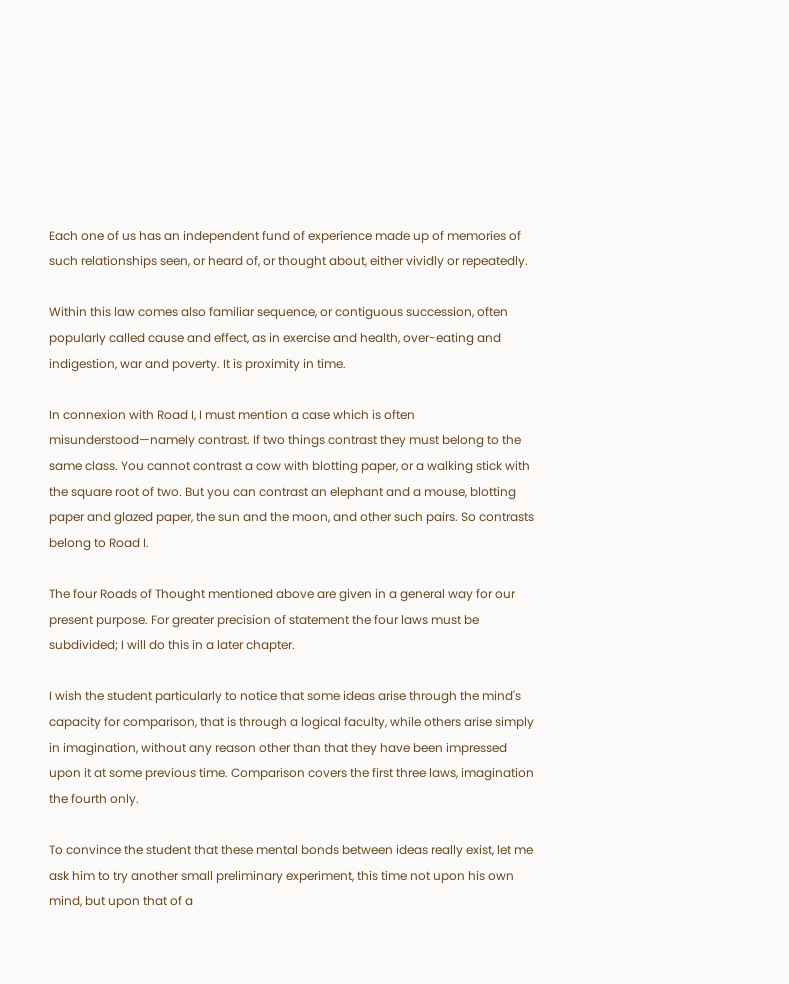Each one of us has an independent fund of experience made up of memories of such relationships seen, or heard of, or thought about, either vividly or repeatedly.

Within this law comes also familiar sequence, or contiguous succession, often popularly called cause and effect, as in exercise and health, over-eating and indigestion, war and poverty. It is proximity in time.

In connexion with Road I, I must mention a case which is often misunderstood—namely contrast. If two things contrast they must belong to the same class. You cannot contrast a cow with blotting paper, or a walking stick with the square root of two. But you can contrast an elephant and a mouse, blotting paper and glazed paper, the sun and the moon, and other such pairs. So contrasts belong to Road I.

The four Roads of Thought mentioned above are given in a general way for our present purpose. For greater precision of statement the four laws must be subdivided; I will do this in a later chapter.

I wish the student particularly to notice that some ideas arise through the mind's capacity for comparison, that is through a logical faculty, while others arise simply in imagination, without any reason other than that they have been impressed upon it at some previous time. Comparison covers the first three laws, imagination the fourth only.

To convince the student that these mental bonds between ideas really exist, let me ask him to try another small preliminary experiment, this time not upon his own mind, but upon that of a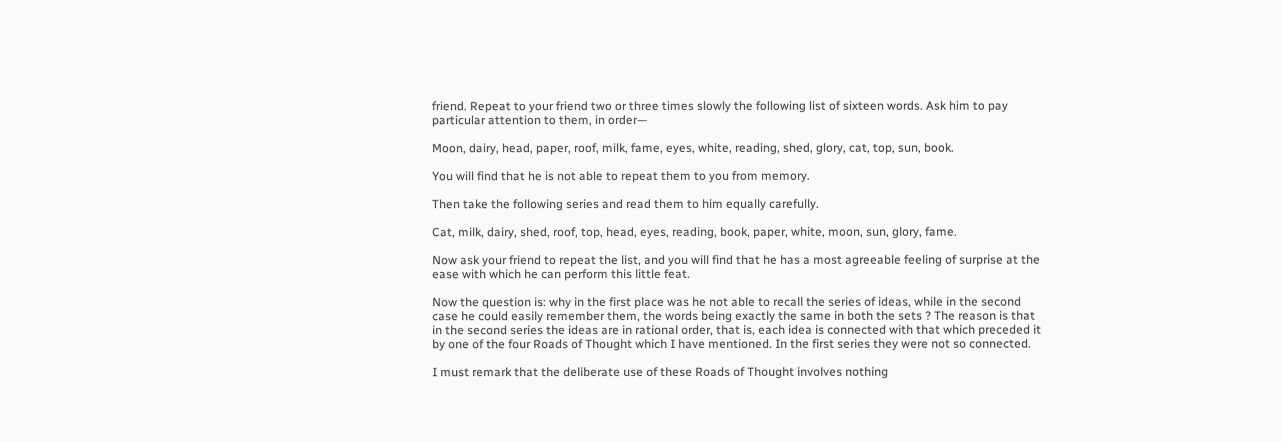friend. Repeat to your friend two or three times slowly the following list of sixteen words. Ask him to pay particular attention to them, in order—

Moon, dairy, head, paper, roof, milk, fame, eyes, white, reading, shed, glory, cat, top, sun, book.

You will find that he is not able to repeat them to you from memory.

Then take the following series and read them to him equally carefully.

Cat, milk, dairy, shed, roof, top, head, eyes, reading, book, paper, white, moon, sun, glory, fame.

Now ask your friend to repeat the list, and you will find that he has a most agreeable feeling of surprise at the ease with which he can perform this little feat.

Now the question is: why in the first place was he not able to recall the series of ideas, while in the second case he could easily remember them, the words being exactly the same in both the sets ? The reason is that in the second series the ideas are in rational order, that is, each idea is connected with that which preceded it by one of the four Roads of Thought which I have mentioned. In the first series they were not so connected.

I must remark that the deliberate use of these Roads of Thought involves nothing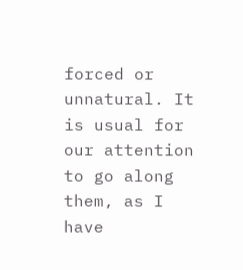forced or unnatural. It is usual for our attention to go along them, as I have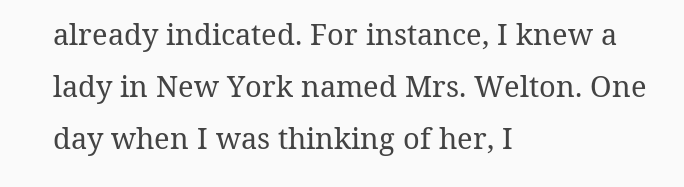already indicated. For instance, I knew a lady in New York named Mrs. Welton. One day when I was thinking of her, I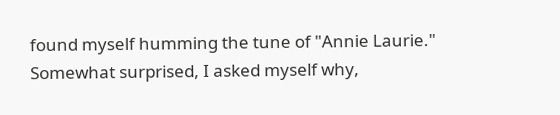found myself humming the tune of "Annie Laurie." Somewhat surprised, I asked myself why,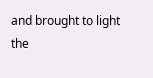and brought to light the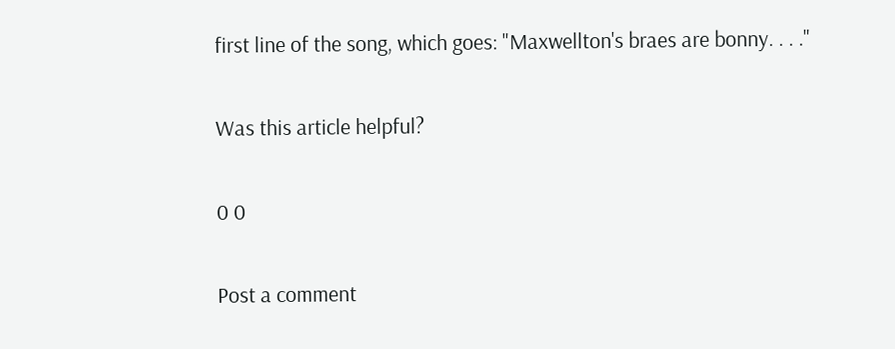first line of the song, which goes: "Maxwellton's braes are bonny. . . ."

Was this article helpful?

0 0

Post a comment